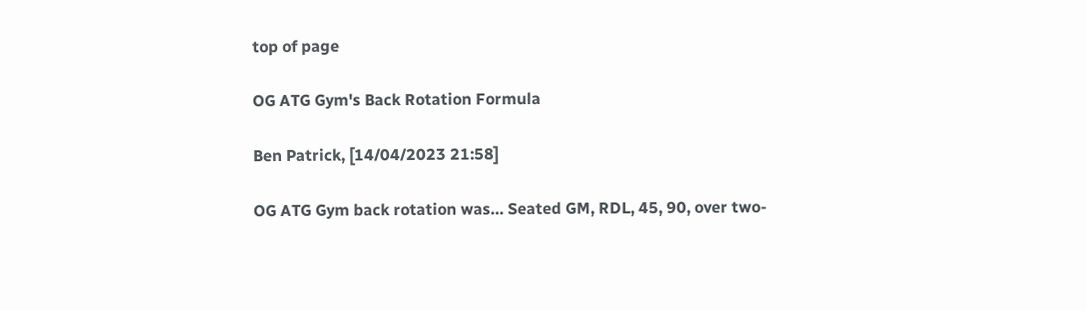top of page

OG ATG Gym's Back Rotation Formula

Ben Patrick, [14/04/2023 21:58]

OG ATG Gym back rotation was… Seated GM, RDL, 45, 90, over two-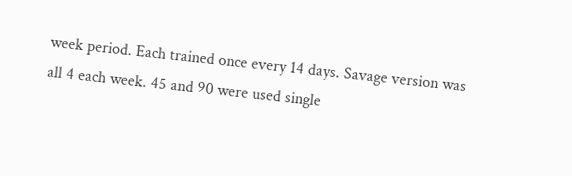week period. Each trained once every 14 days. Savage version was all 4 each week. 45 and 90 were used single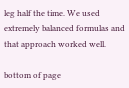leg half the time. We used extremely balanced formulas and that approach worked well.

bottom of page